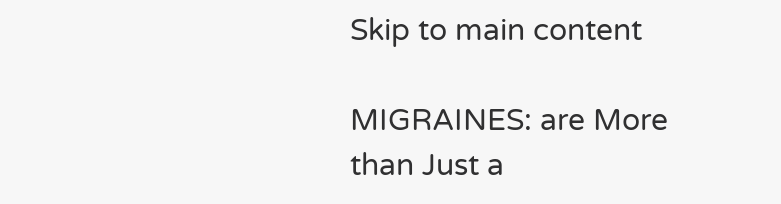Skip to main content

MIGRAINES: are More than Just a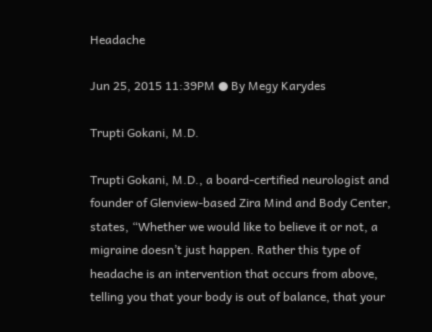Headache

Jun 25, 2015 11:39PM ● By Megy Karydes

Trupti Gokani, M.D.

Trupti Gokani, M.D., a board-certified neurologist and founder of Glenview-based Zira Mind and Body Center, states, “Whether we would like to believe it or not, a migraine doesn’t just happen. Rather this type of headache is an intervention that occurs from above, telling you that your body is out of balance, that your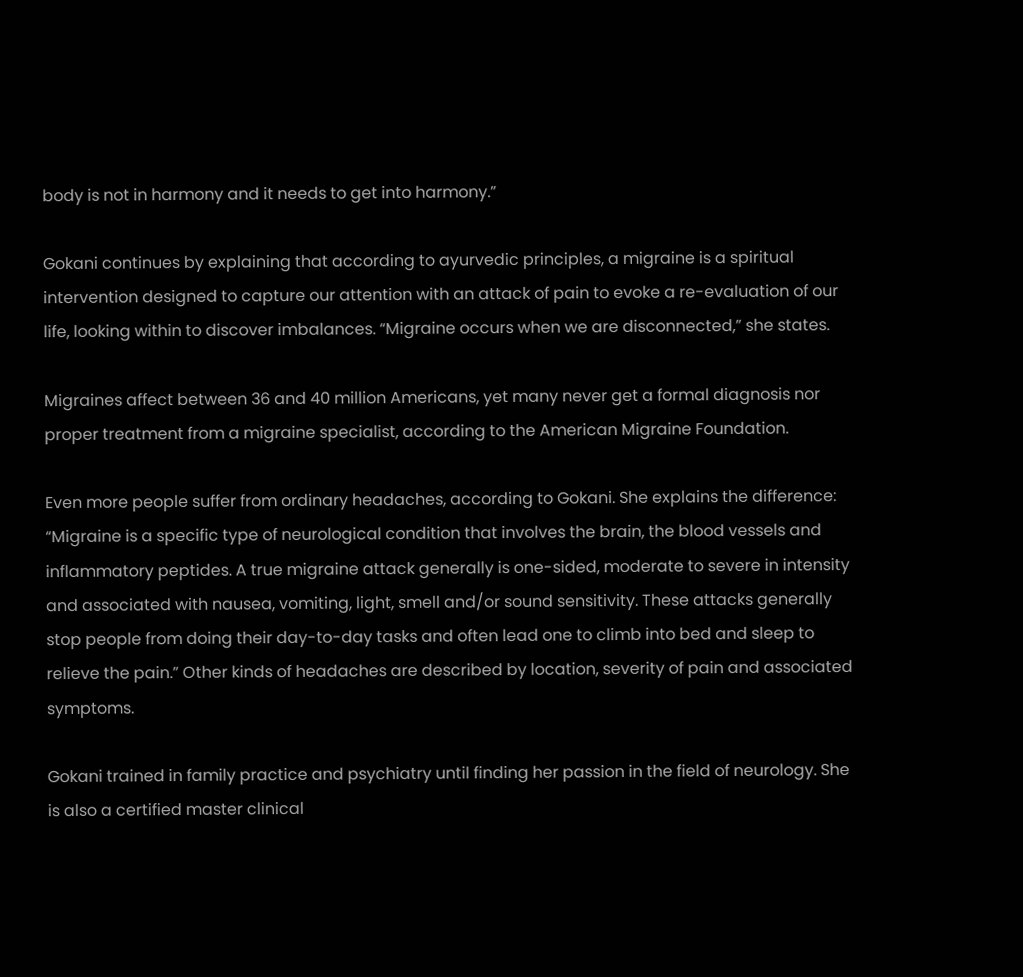body is not in harmony and it needs to get into harmony.”

Gokani continues by explaining that according to ayurvedic principles, a migraine is a spiritual intervention designed to capture our attention with an attack of pain to evoke a re-evaluation of our life, looking within to discover imbalances. “Migraine occurs when we are disconnected,” she states.

Migraines affect between 36 and 40 million Americans, yet many never get a formal diagnosis nor proper treatment from a migraine specialist, according to the American Migraine Foundation.

Even more people suffer from ordinary headaches, according to Gokani. She explains the difference: “Migraine is a specific type of neurological condition that involves the brain, the blood vessels and inflammatory peptides. A true migraine attack generally is one-sided, moderate to severe in intensity and associated with nausea, vomiting, light, smell and/or sound sensitivity. These attacks generally stop people from doing their day-to-day tasks and often lead one to climb into bed and sleep to relieve the pain.” Other kinds of headaches are described by location, severity of pain and associated symptoms.

Gokani trained in family practice and psychiatry until finding her passion in the field of neurology. She is also a certified master clinical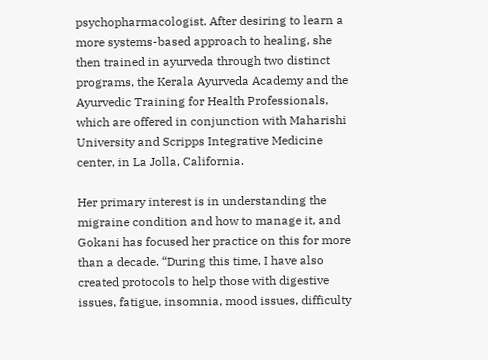psychopharmacologist. After desiring to learn a more systems-based approach to healing, she then trained in ayurveda through two distinct programs, the Kerala Ayurveda Academy and the Ayurvedic Training for Health Professionals, which are offered in conjunction with Maharishi University and Scripps Integrative Medicine center, in La Jolla, California.

Her primary interest is in understanding the migraine condition and how to manage it, and Gokani has focused her practice on this for more than a decade. “During this time, I have also created protocols to help those with digestive issues, fatigue, insomnia, mood issues, difficulty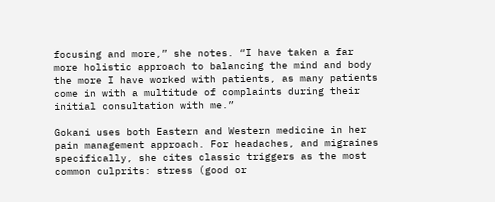focusing and more,” she notes. “I have taken a far more holistic approach to balancing the mind and body the more I have worked with patients, as many patients come in with a multitude of complaints during their initial consultation with me.”

Gokani uses both Eastern and Western medicine in her pain management approach. For headaches, and migraines specifically, she cites classic triggers as the most common culprits: stress (good or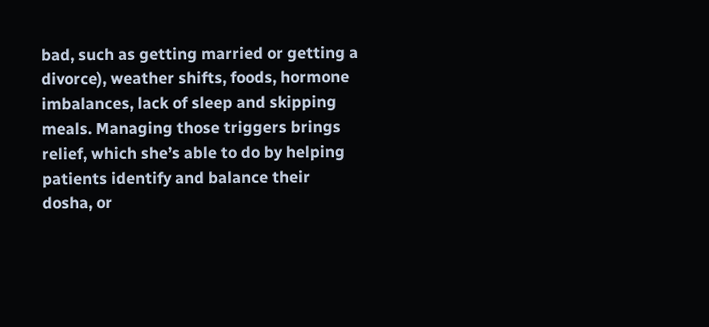bad, such as getting married or getting a divorce), weather shifts, foods, hormone imbalances, lack of sleep and skipping meals. Managing those triggers brings relief, which she’s able to do by helping patients identify and balance their dosha, or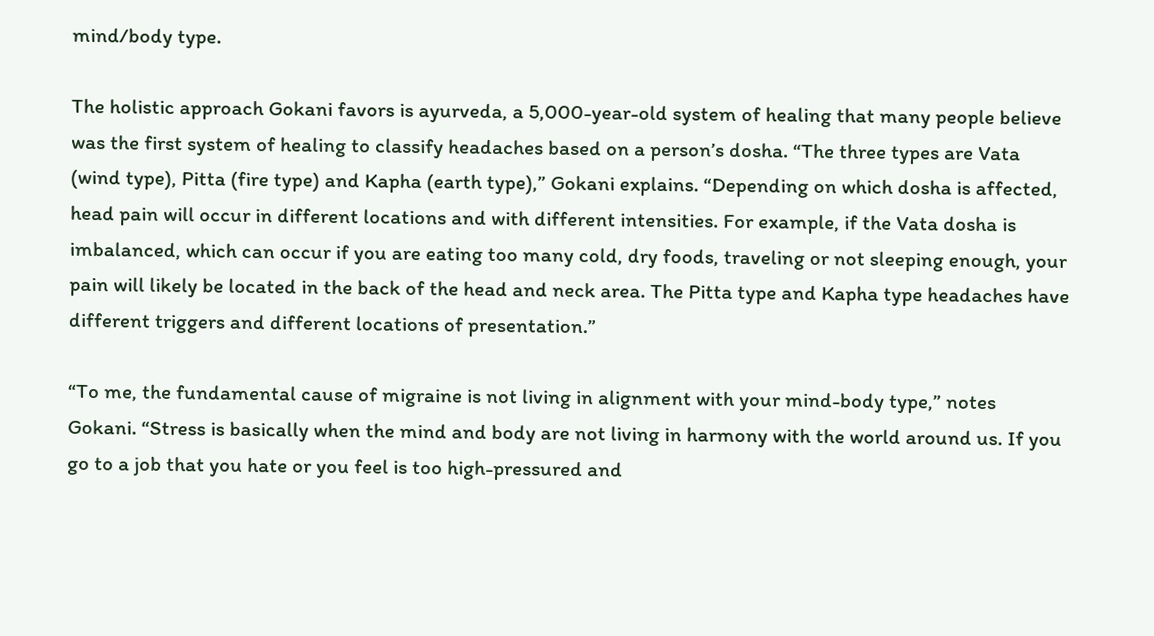mind/body type.

The holistic approach Gokani favors is ayurveda, a 5,000-year-old system of healing that many people believe was the first system of healing to classify headaches based on a person’s dosha. “The three types are Vata (wind type), Pitta (fire type) and Kapha (earth type),” Gokani explains. “Depending on which dosha is affected, head pain will occur in different locations and with different intensities. For example, if the Vata dosha is imbalanced, which can occur if you are eating too many cold, dry foods, traveling or not sleeping enough, your pain will likely be located in the back of the head and neck area. The Pitta type and Kapha type headaches have different triggers and different locations of presentation.”

“To me, the fundamental cause of migraine is not living in alignment with your mind-body type,” notes Gokani. “Stress is basically when the mind and body are not living in harmony with the world around us. If you go to a job that you hate or you feel is too high-pressured and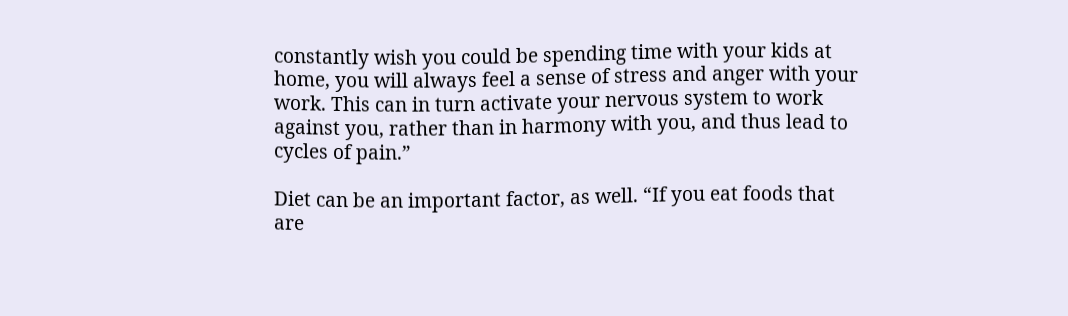constantly wish you could be spending time with your kids at home, you will always feel a sense of stress and anger with your work. This can in turn activate your nervous system to work against you, rather than in harmony with you, and thus lead to cycles of pain.”

Diet can be an important factor, as well. “If you eat foods that are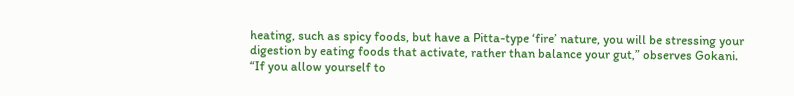heating, such as spicy foods, but have a Pitta-type ‘fire’ nature, you will be stressing your digestion by eating foods that activate, rather than balance your gut,” observes Gokani. “If you allow yourself to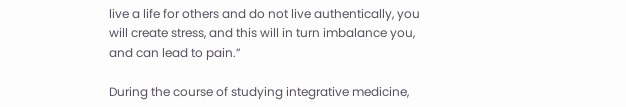live a life for others and do not live authentically, you will create stress, and this will in turn imbalance you, and can lead to pain.”

During the course of studying integrative medicine,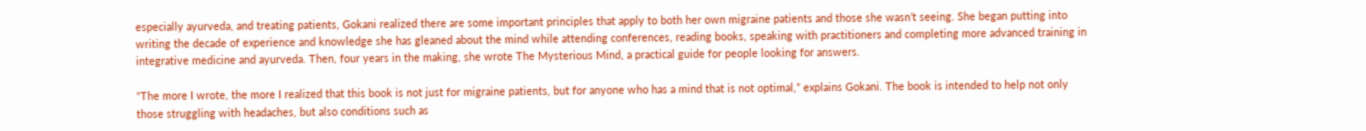especially ayurveda, and treating patients, Gokani realized there are some important principles that apply to both her own migraine patients and those she wasn’t seeing. She began putting into writing the decade of experience and knowledge she has gleaned about the mind while attending conferences, reading books, speaking with practitioners and completing more advanced training in integrative medicine and ayurveda. Then, four years in the making, she wrote The Mysterious Mind, a practical guide for people looking for answers.

“The more I wrote, the more I realized that this book is not just for migraine patients, but for anyone who has a mind that is not optimal,” explains Gokani. The book is intended to help not only those struggling with headaches, but also conditions such as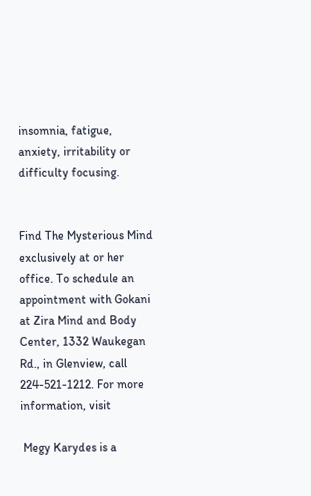insomnia, fatigue, anxiety, irritability or difficulty focusing.


Find The Mysterious Mind exclusively at or her office. To schedule an appointment with Gokani at Zira Mind and Body Center, 1332 Waukegan Rd., in Glenview, call 224-521-1212. For more information, visit

 Megy Karydes is a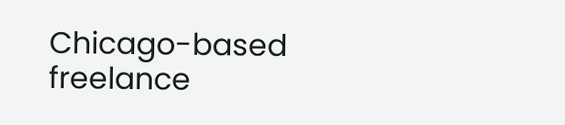Chicago-based freelance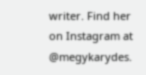writer. Find her on Instagram at @megykarydes.